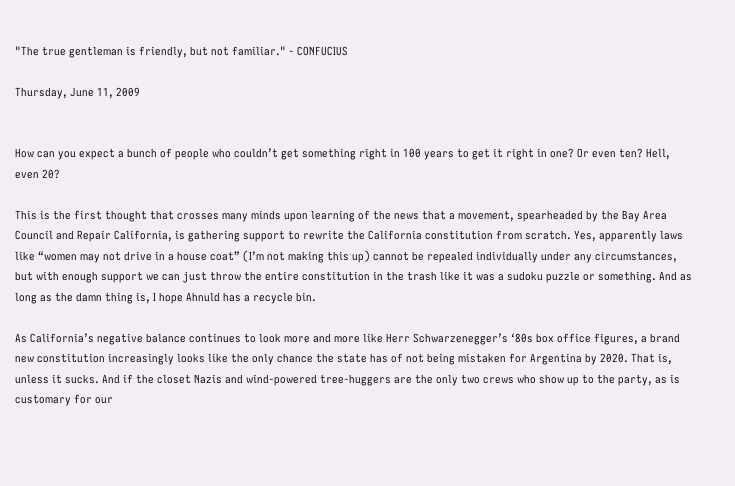"The true gentleman is friendly, but not familiar." - CONFUCIUS

Thursday, June 11, 2009


How can you expect a bunch of people who couldn’t get something right in 100 years to get it right in one? Or even ten? Hell, even 20?

This is the first thought that crosses many minds upon learning of the news that a movement, spearheaded by the Bay Area Council and Repair California, is gathering support to rewrite the California constitution from scratch. Yes, apparently laws like “women may not drive in a house coat” (I’m not making this up) cannot be repealed individually under any circumstances, but with enough support we can just throw the entire constitution in the trash like it was a sudoku puzzle or something. And as long as the damn thing is, I hope Ahnuld has a recycle bin.

As California’s negative balance continues to look more and more like Herr Schwarzenegger’s ‘80s box office figures, a brand new constitution increasingly looks like the only chance the state has of not being mistaken for Argentina by 2020. That is, unless it sucks. And if the closet Nazis and wind-powered tree-huggers are the only two crews who show up to the party, as is customary for our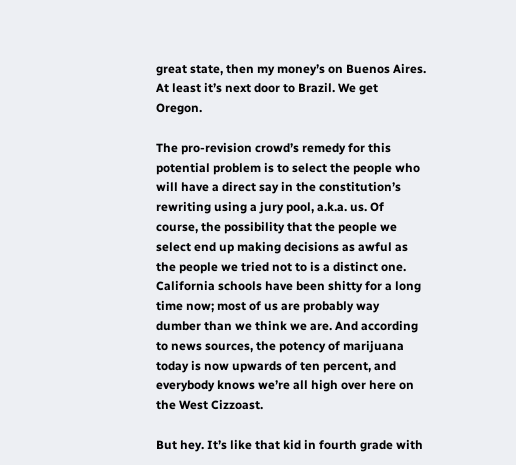great state, then my money’s on Buenos Aires. At least it’s next door to Brazil. We get Oregon.

The pro-revision crowd’s remedy for this potential problem is to select the people who will have a direct say in the constitution’s rewriting using a jury pool, a.k.a. us. Of course, the possibility that the people we select end up making decisions as awful as the people we tried not to is a distinct one. California schools have been shitty for a long time now; most of us are probably way dumber than we think we are. And according to news sources, the potency of marijuana today is now upwards of ten percent, and everybody knows we’re all high over here on the West Cizzoast.

But hey. It’s like that kid in fourth grade with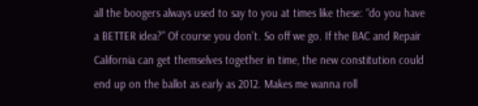all the boogers always used to say to you at times like these: “do you have a BETTER idea?” Of course you don’t. So off we go. If the BAC and Repair California can get themselves together in time, the new constitution could end up on the ballot as early as 2012. Makes me wanna roll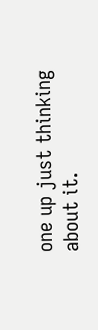one up just thinking about it.